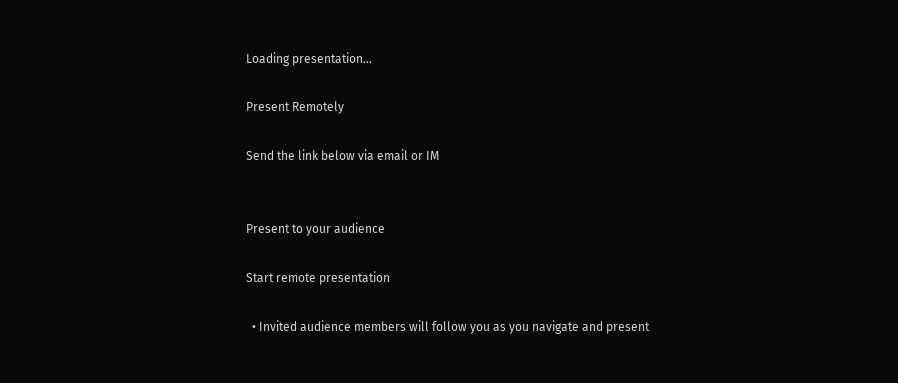Loading presentation...

Present Remotely

Send the link below via email or IM


Present to your audience

Start remote presentation

  • Invited audience members will follow you as you navigate and present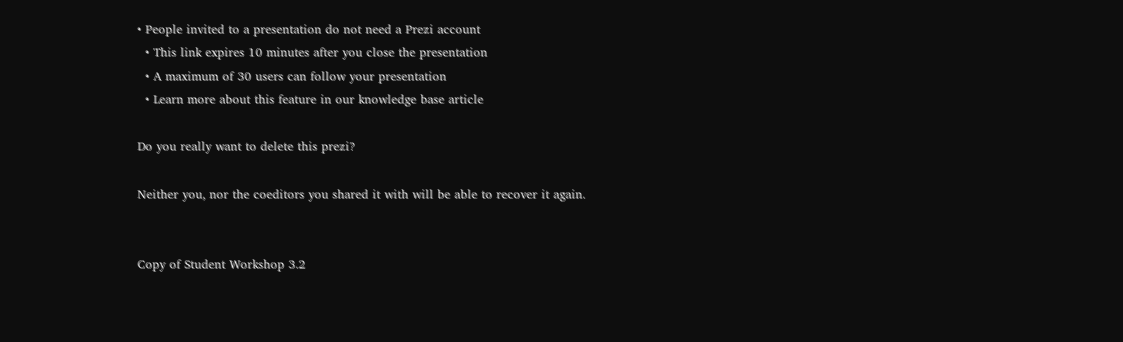• People invited to a presentation do not need a Prezi account
  • This link expires 10 minutes after you close the presentation
  • A maximum of 30 users can follow your presentation
  • Learn more about this feature in our knowledge base article

Do you really want to delete this prezi?

Neither you, nor the coeditors you shared it with will be able to recover it again.


Copy of Student Workshop 3.2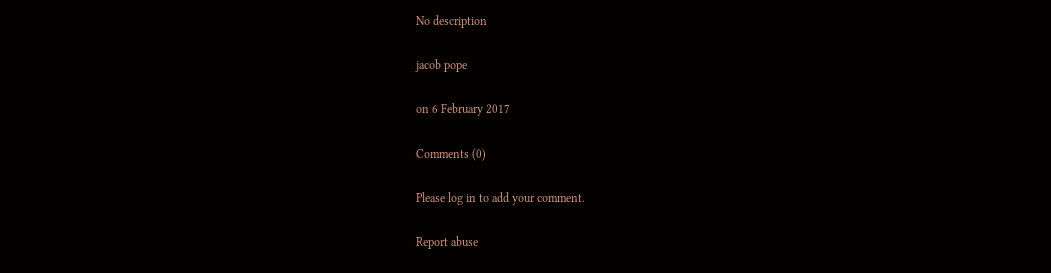No description

jacob pope

on 6 February 2017

Comments (0)

Please log in to add your comment.

Report abuse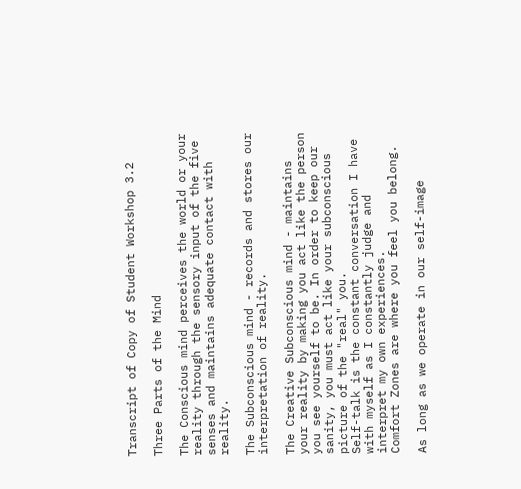Transcript of Copy of Student Workshop 3.2

Three Parts of the Mind

The Conscious mind perceives the world or your reality through the sensory input of the five senses and maintains adequate contact with reality.

The Subconscious mind - records and stores our interpretation of reality.

The Creative Subconscious mind - maintains your reality by making you act like the person you see yourself to be. In order to keep our sanity, you must act like your subconscious picture of the "real" you.
Self-talk is the constant conversation I have with myself as I constantly judge and interpret my own experiences.
Comfort Zones are where you feel you belong.

As long as we operate in our self-image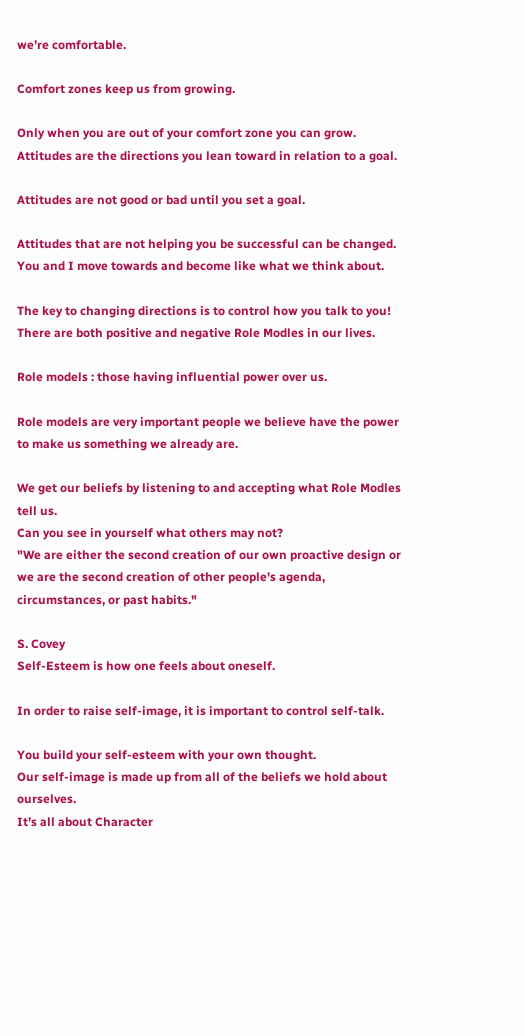we’re comfortable.

Comfort zones keep us from growing.

Only when you are out of your comfort zone you can grow.
Attitudes are the directions you lean toward in relation to a goal.

Attitudes are not good or bad until you set a goal.

Attitudes that are not helping you be successful can be changed.
You and I move towards and become like what we think about.

The key to changing directions is to control how you talk to you!
There are both positive and negative Role Modles in our lives.

Role models : those having influential power over us.

Role models are very important people we believe have the power to make us something we already are.

We get our beliefs by listening to and accepting what Role Modles tell us.
Can you see in yourself what others may not?
"We are either the second creation of our own proactive design or we are the second creation of other people's agenda, circumstances, or past habits."

S. Covey
Self-Esteem is how one feels about oneself.

In order to raise self-image, it is important to control self-talk.

You build your self-esteem with your own thought.
Our self-image is made up from all of the beliefs we hold about ourselves.
It’s all about Character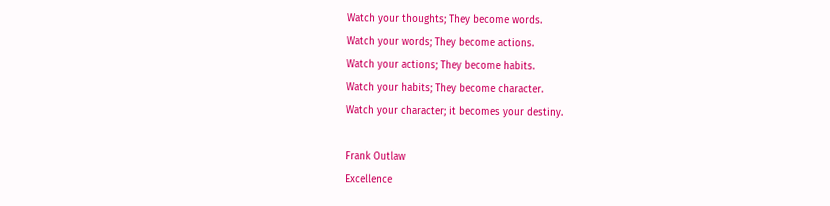Watch your thoughts; They become words.
Watch your words; They become actions.
Watch your actions; They become habits.
Watch your habits; They become character.
Watch your character; it becomes your destiny.

Frank Outlaw
Excellence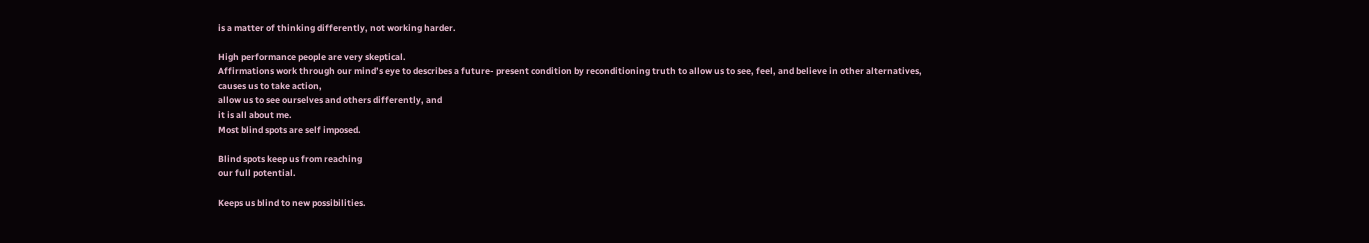is a matter of thinking differently, not working harder.

High performance people are very skeptical.
Affirmations work through our mind’s eye to describes a future- present condition by reconditioning truth to allow us to see, feel, and believe in other alternatives,
causes us to take action,
allow us to see ourselves and others differently, and
it is all about me.
Most blind spots are self imposed.

Blind spots keep us from reaching
our full potential.

Keeps us blind to new possibilities.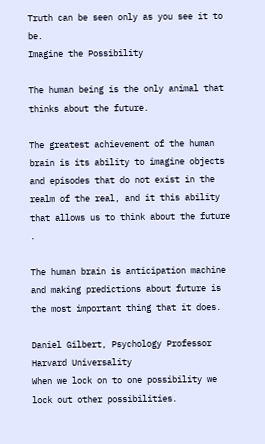Truth can be seen only as you see it to be.
Imagine the Possibility

The human being is the only animal that thinks about the future.

The greatest achievement of the human brain is its ability to imagine objects and episodes that do not exist in the realm of the real, and it this ability that allows us to think about the future .

The human brain is anticipation machine and making predictions about future is the most important thing that it does.

Daniel Gilbert, Psychology Professor Harvard Universality
When we lock on to one possibility we lock out other possibilities.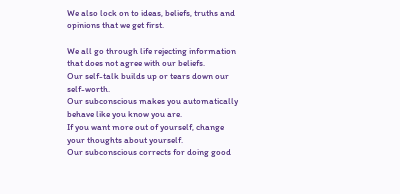We also lock on to ideas, beliefs, truths and opinions that we get first.

We all go through life rejecting information that does not agree with our beliefs.
Our self-talk builds up or tears down our self-worth.
Our subconscious makes you automatically behave like you know you are.
If you want more out of yourself, change your thoughts about yourself.
Our subconscious corrects for doing good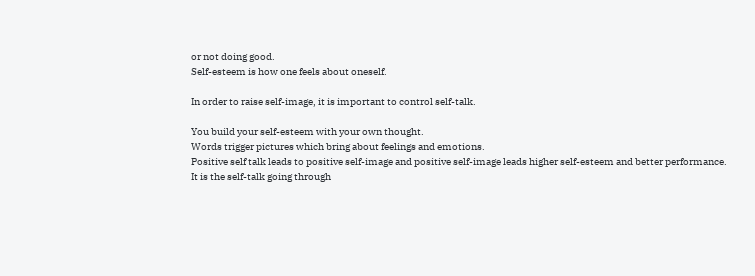or not doing good.
Self-esteem is how one feels about oneself.

In order to raise self-image, it is important to control self-talk.

You build your self-esteem with your own thought.
Words trigger pictures which bring about feelings and emotions.
Positive self talk leads to positive self-image and positive self-image leads higher self-esteem and better performance.
It is the self-talk going through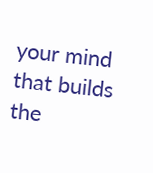your mind that builds the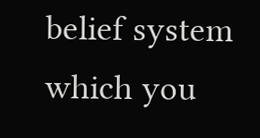belief system which you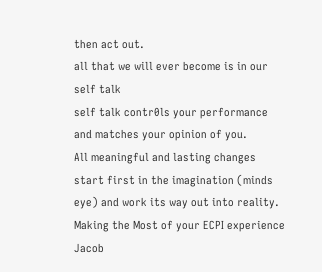then act out.
all that we will ever become is in our self talk
self talk contr0ls your performance and matches your opinion of you.
All meaningful and lasting changes start first in the imagination (minds eye) and work its way out into reality.
Making the Most of your ECPI experience
Jacob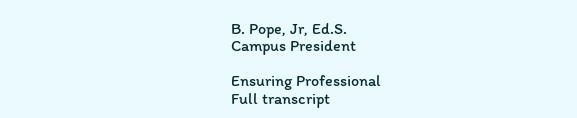B. Pope, Jr, Ed.S.
Campus President

Ensuring Professional
Full transcript